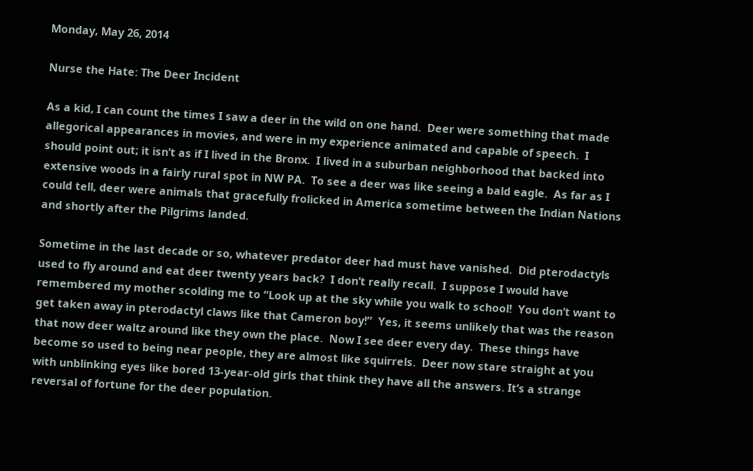Monday, May 26, 2014

Nurse the Hate: The Deer Incident

As a kid, I can count the times I saw a deer in the wild on one hand.  Deer were something that made allegorical appearances in movies, and were in my experience animated and capable of speech.  I should point out; it isn’t as if I lived in the Bronx.  I lived in a suburban neighborhood that backed into extensive woods in a fairly rural spot in NW PA.  To see a deer was like seeing a bald eagle.  As far as I could tell, deer were animals that gracefully frolicked in America sometime between the Indian Nations and shortly after the Pilgrims landed.

Sometime in the last decade or so, whatever predator deer had must have vanished.  Did pterodactyls used to fly around and eat deer twenty years back?  I don’t really recall.  I suppose I would have remembered my mother scolding me to “Look up at the sky while you walk to school!  You don’t want to get taken away in pterodactyl claws like that Cameron boy!”  Yes, it seems unlikely that was the reason that now deer waltz around like they own the place.  Now I see deer every day.  These things have become so used to being near people, they are almost like squirrels.  Deer now stare straight at you with unblinking eyes like bored 13-year-old girls that think they have all the answers. It’s a strange reversal of fortune for the deer population.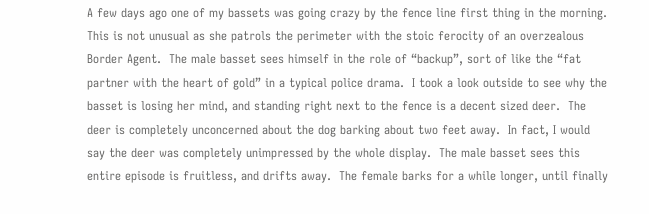A few days ago one of my bassets was going crazy by the fence line first thing in the morning.  This is not unusual as she patrols the perimeter with the stoic ferocity of an overzealous Border Agent.  The male basset sees himself in the role of “backup”, sort of like the “fat partner with the heart of gold” in a typical police drama.  I took a look outside to see why the basset is losing her mind, and standing right next to the fence is a decent sized deer.  The deer is completely unconcerned about the dog barking about two feet away.  In fact, I would say the deer was completely unimpressed by the whole display.  The male basset sees this entire episode is fruitless, and drifts away.  The female barks for a while longer, until finally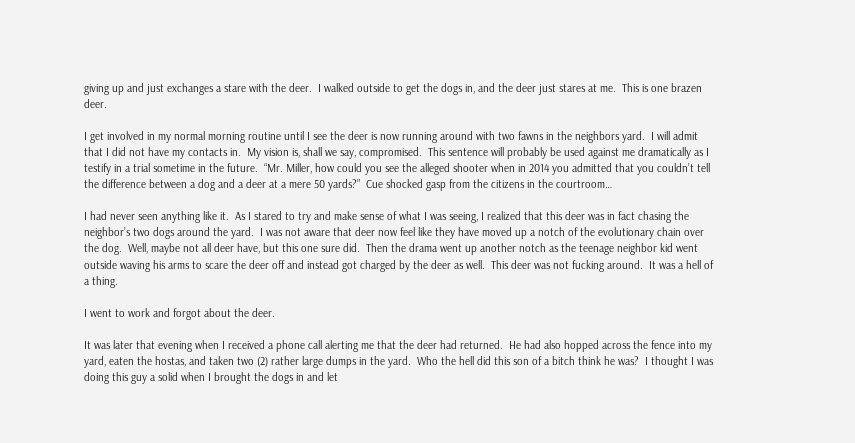giving up and just exchanges a stare with the deer.  I walked outside to get the dogs in, and the deer just stares at me.  This is one brazen deer.

I get involved in my normal morning routine until I see the deer is now running around with two fawns in the neighbors yard.  I will admit that I did not have my contacts in.  My vision is, shall we say, compromised.  This sentence will probably be used against me dramatically as I testify in a trial sometime in the future.  “Mr. Miller, how could you see the alleged shooter when in 2014 you admitted that you couldn’t tell the difference between a dog and a deer at a mere 50 yards?”  Cue shocked gasp from the citizens in the courtroom…

I had never seen anything like it.  As I stared to try and make sense of what I was seeing, I realized that this deer was in fact chasing the neighbor’s two dogs around the yard.  I was not aware that deer now feel like they have moved up a notch of the evolutionary chain over the dog.  Well, maybe not all deer have, but this one sure did.  Then the drama went up another notch as the teenage neighbor kid went outside waving his arms to scare the deer off and instead got charged by the deer as well.  This deer was not fucking around.  It was a hell of a thing.

I went to work and forgot about the deer.

It was later that evening when I received a phone call alerting me that the deer had returned.  He had also hopped across the fence into my yard, eaten the hostas, and taken two (2) rather large dumps in the yard.  Who the hell did this son of a bitch think he was?  I thought I was doing this guy a solid when I brought the dogs in and let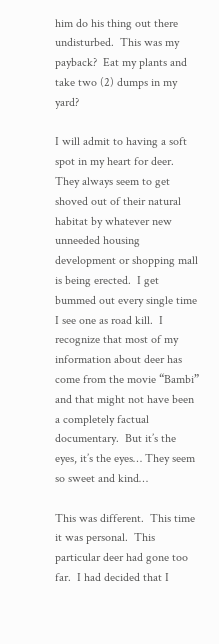him do his thing out there undisturbed.  This was my payback?  Eat my plants and take two (2) dumps in my yard?

I will admit to having a soft spot in my heart for deer.  They always seem to get shoved out of their natural habitat by whatever new unneeded housing development or shopping mall is being erected.  I get bummed out every single time I see one as road kill.  I recognize that most of my information about deer has come from the movie “Bambi” and that might not have been a completely factual documentary.  But it’s the eyes, it’s the eyes… They seem so sweet and kind…

This was different.  This time it was personal.  This particular deer had gone too far.  I had decided that I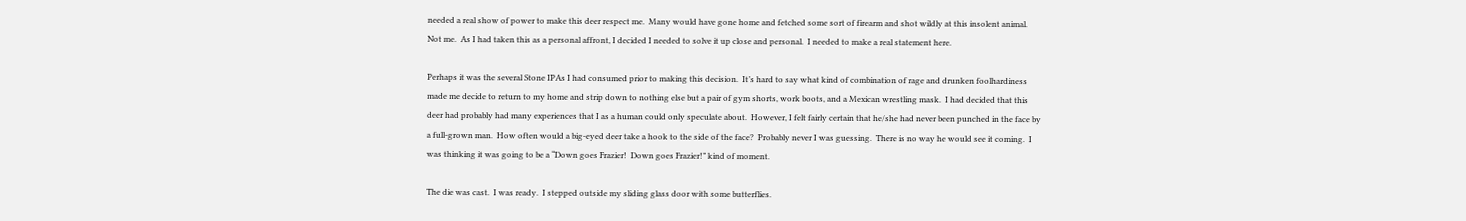needed a real show of power to make this deer respect me.  Many would have gone home and fetched some sort of firearm and shot wildly at this insolent animal.  Not me.  As I had taken this as a personal affront, I decided I needed to solve it up close and personal.  I needed to make a real statement here.

Perhaps it was the several Stone IPAs I had consumed prior to making this decision.  It’s hard to say what kind of combination of rage and drunken foolhardiness made me decide to return to my home and strip down to nothing else but a pair of gym shorts, work boots, and a Mexican wrestling mask.  I had decided that this deer had probably had many experiences that I as a human could only speculate about.  However, I felt fairly certain that he/she had never been punched in the face by a full-grown man.  How often would a big-eyed deer take a hook to the side of the face?  Probably never I was guessing.  There is no way he would see it coming.  I was thinking it was going to be a “Down goes Frazier!  Down goes Frazier!” kind of moment.

The die was cast.  I was ready.  I stepped outside my sliding glass door with some butterflies.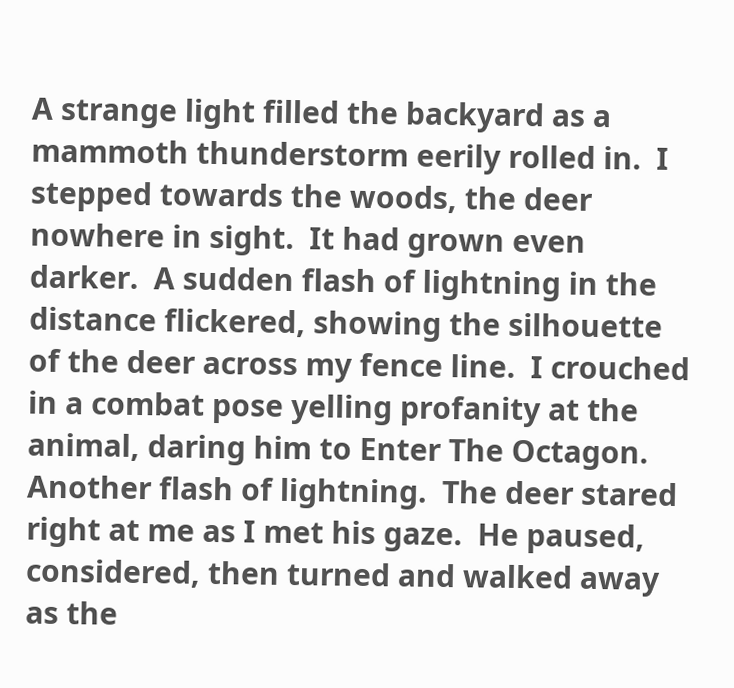A strange light filled the backyard as a mammoth thunderstorm eerily rolled in.  I stepped towards the woods, the deer nowhere in sight.  It had grown even darker.  A sudden flash of lightning in the distance flickered, showing the silhouette of the deer across my fence line.  I crouched in a combat pose yelling profanity at the animal, daring him to Enter The Octagon.  Another flash of lightning.  The deer stared right at me as I met his gaze.  He paused, considered, then turned and walked away as the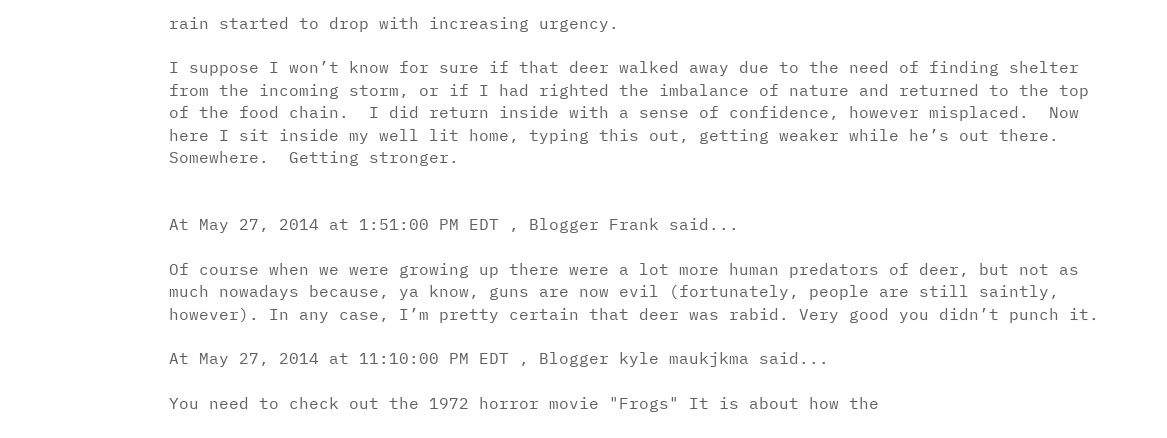rain started to drop with increasing urgency.

I suppose I won’t know for sure if that deer walked away due to the need of finding shelter from the incoming storm, or if I had righted the imbalance of nature and returned to the top of the food chain.  I did return inside with a sense of confidence, however misplaced.  Now here I sit inside my well lit home, typing this out, getting weaker while he’s out there.  Somewhere.  Getting stronger.


At May 27, 2014 at 1:51:00 PM EDT , Blogger Frank said...

Of course when we were growing up there were a lot more human predators of deer, but not as much nowadays because, ya know, guns are now evil (fortunately, people are still saintly, however). In any case, I’m pretty certain that deer was rabid. Very good you didn’t punch it.

At May 27, 2014 at 11:10:00 PM EDT , Blogger kyle maukjkma said...

You need to check out the 1972 horror movie "Frogs" It is about how the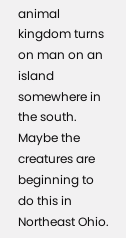animal kingdom turns on man on an island somewhere in the south. Maybe the creatures are beginning to do this in Northeast Ohio.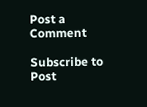Post a Comment

Subscribe to Post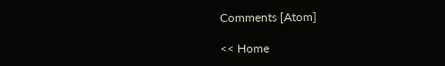Comments [Atom]

<< Home